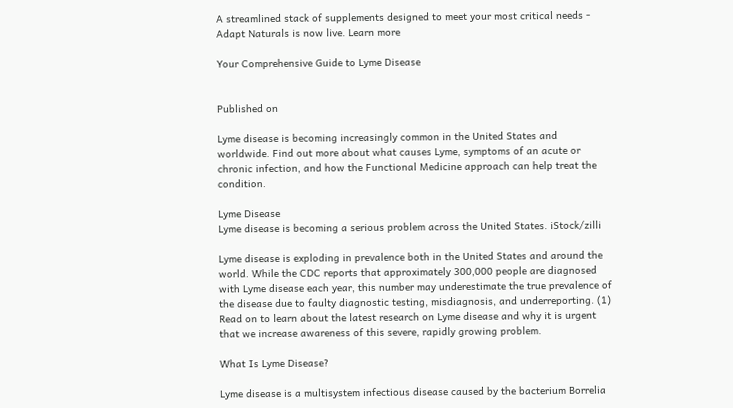A streamlined stack of supplements designed to meet your most critical needs - Adapt Naturals is now live. Learn more

Your Comprehensive Guide to Lyme Disease


Published on

Lyme disease is becoming increasingly common in the United States and worldwide. Find out more about what causes Lyme, symptoms of an acute or chronic infection, and how the Functional Medicine approach can help treat the condition.

Lyme Disease
Lyme disease is becoming a serious problem across the United States. iStock/zilli

Lyme disease is exploding in prevalence both in the United States and around the world. While the CDC reports that approximately 300,000 people are diagnosed with Lyme disease each year, this number may underestimate the true prevalence of the disease due to faulty diagnostic testing, misdiagnosis, and underreporting. (1) Read on to learn about the latest research on Lyme disease and why it is urgent that we increase awareness of this severe, rapidly growing problem.

What Is Lyme Disease?

Lyme disease is a multisystem infectious disease caused by the bacterium Borrelia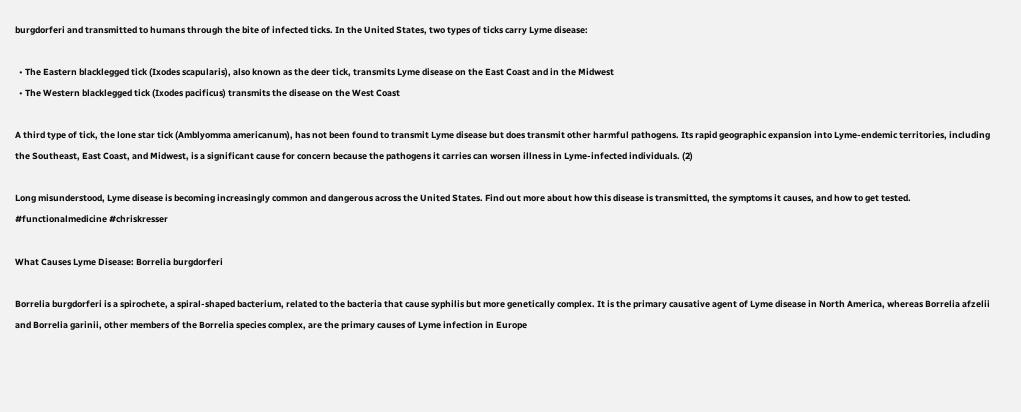burgdorferi and transmitted to humans through the bite of infected ticks. In the United States, two types of ticks carry Lyme disease:

  • The Eastern blacklegged tick (Ixodes scapularis), also known as the deer tick, transmits Lyme disease on the East Coast and in the Midwest
  • The Western blacklegged tick (Ixodes pacificus) transmits the disease on the West Coast

A third type of tick, the lone star tick (Amblyomma americanum), has not been found to transmit Lyme disease but does transmit other harmful pathogens. Its rapid geographic expansion into Lyme-endemic territories, including the Southeast, East Coast, and Midwest, is a significant cause for concern because the pathogens it carries can worsen illness in Lyme-infected individuals. (2)

Long misunderstood, Lyme disease is becoming increasingly common and dangerous across the United States. Find out more about how this disease is transmitted, the symptoms it causes, and how to get tested. #functionalmedicine #chriskresser

What Causes Lyme Disease: Borrelia burgdorferi

Borrelia burgdorferi is a spirochete, a spiral-shaped bacterium, related to the bacteria that cause syphilis but more genetically complex. It is the primary causative agent of Lyme disease in North America, whereas Borrelia afzelii and Borrelia garinii, other members of the Borrelia species complex, are the primary causes of Lyme infection in Europe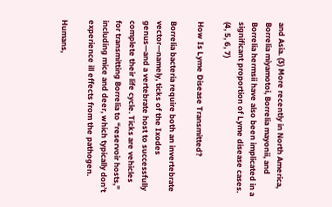and Asia. (3) More recently in North America, Borrelia miyamotoi, Borrelia mayonii, and Borrelia hermsii have also been implicated in a significant proportion of Lyme disease cases. (4, 5, 6, 7)

How Is Lyme Disease Transmitted?

Borrelia bacteria require both an invertebrate vector—namely, ticks of the Ixodes genus—and a vertebrate host to successfully complete their life cycle. Ticks are vehicles for transmitting Borrelia to “reservoir hosts,” including mice and deer, which typically don’t experience ill effects from the pathogen.

Humans,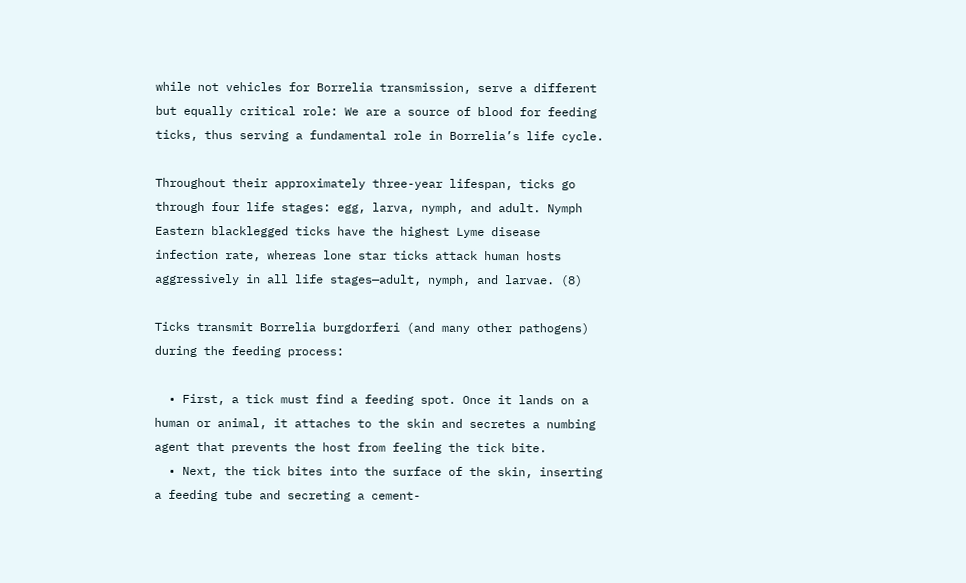while not vehicles for Borrelia transmission, serve a different but equally critical role: We are a source of blood for feeding ticks, thus serving a fundamental role in Borrelia’s life cycle.

Throughout their approximately three-year lifespan, ticks go through four life stages: egg, larva, nymph, and adult. Nymph Eastern blacklegged ticks have the highest Lyme disease infection rate, whereas lone star ticks attack human hosts aggressively in all life stages—adult, nymph, and larvae. (8)

Ticks transmit Borrelia burgdorferi (and many other pathogens) during the feeding process:

  • First, a tick must find a feeding spot. Once it lands on a human or animal, it attaches to the skin and secretes a numbing agent that prevents the host from feeling the tick bite.
  • Next, the tick bites into the surface of the skin, inserting a feeding tube and secreting a cement-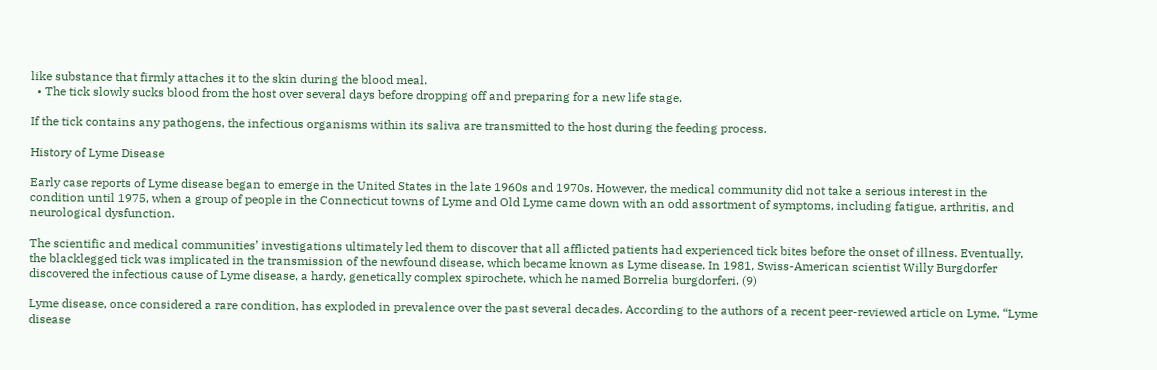like substance that firmly attaches it to the skin during the blood meal.
  • The tick slowly sucks blood from the host over several days before dropping off and preparing for a new life stage.

If the tick contains any pathogens, the infectious organisms within its saliva are transmitted to the host during the feeding process.

History of Lyme Disease

Early case reports of Lyme disease began to emerge in the United States in the late 1960s and 1970s. However, the medical community did not take a serious interest in the condition until 1975, when a group of people in the Connecticut towns of Lyme and Old Lyme came down with an odd assortment of symptoms, including fatigue, arthritis, and neurological dysfunction.

The scientific and medical communities’ investigations ultimately led them to discover that all afflicted patients had experienced tick bites before the onset of illness. Eventually, the blacklegged tick was implicated in the transmission of the newfound disease, which became known as Lyme disease. In 1981, Swiss-American scientist Willy Burgdorfer discovered the infectious cause of Lyme disease, a hardy, genetically complex spirochete, which he named Borrelia burgdorferi. (9)

Lyme disease, once considered a rare condition, has exploded in prevalence over the past several decades. According to the authors of a recent peer-reviewed article on Lyme, “Lyme disease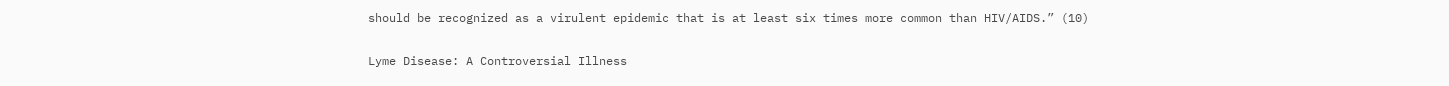should be recognized as a virulent epidemic that is at least six times more common than HIV/AIDS.” (10)

Lyme Disease: A Controversial Illness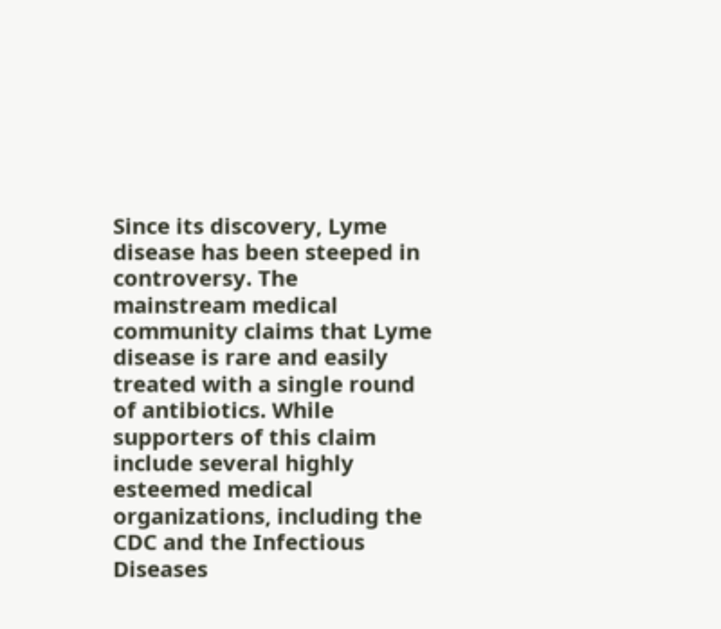Since its discovery, Lyme disease has been steeped in controversy. The mainstream medical community claims that Lyme disease is rare and easily treated with a single round of antibiotics. While supporters of this claim include several highly esteemed medical organizations, including the CDC and the Infectious Diseases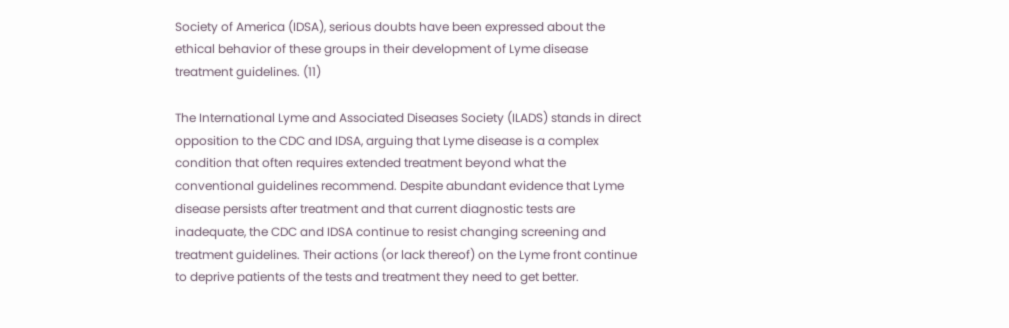Society of America (IDSA), serious doubts have been expressed about the ethical behavior of these groups in their development of Lyme disease treatment guidelines. (11)

The International Lyme and Associated Diseases Society (ILADS) stands in direct opposition to the CDC and IDSA, arguing that Lyme disease is a complex condition that often requires extended treatment beyond what the conventional guidelines recommend. Despite abundant evidence that Lyme disease persists after treatment and that current diagnostic tests are inadequate, the CDC and IDSA continue to resist changing screening and treatment guidelines. Their actions (or lack thereof) on the Lyme front continue to deprive patients of the tests and treatment they need to get better.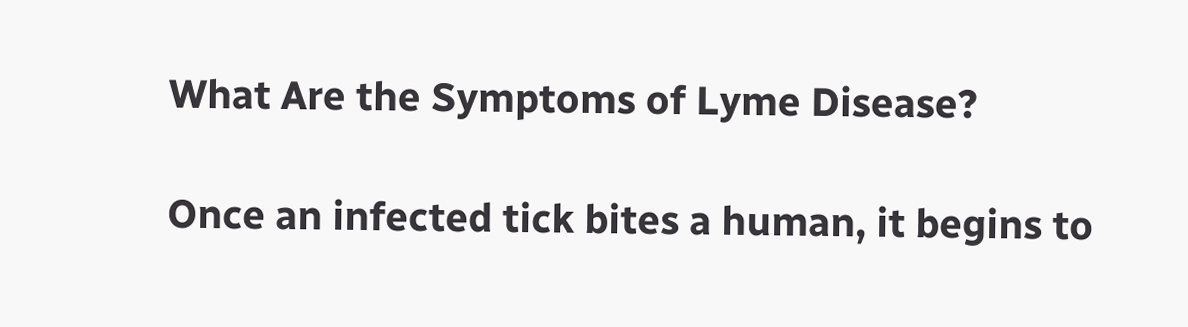What Are the Symptoms of Lyme Disease?

Once an infected tick bites a human, it begins to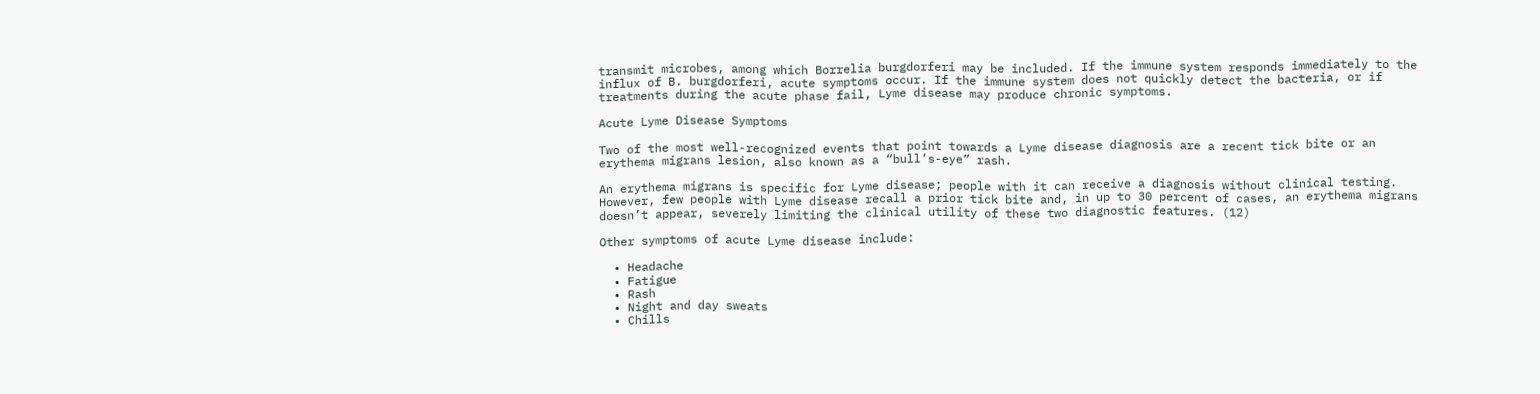transmit microbes, among which Borrelia burgdorferi may be included. If the immune system responds immediately to the influx of B. burgdorferi, acute symptoms occur. If the immune system does not quickly detect the bacteria, or if treatments during the acute phase fail, Lyme disease may produce chronic symptoms.

Acute Lyme Disease Symptoms

Two of the most well-recognized events that point towards a Lyme disease diagnosis are a recent tick bite or an erythema migrans lesion, also known as a “bull’s-eye” rash.

An erythema migrans is specific for Lyme disease; people with it can receive a diagnosis without clinical testing. However, few people with Lyme disease recall a prior tick bite and, in up to 30 percent of cases, an erythema migrans doesn’t appear, severely limiting the clinical utility of these two diagnostic features. (12)

Other symptoms of acute Lyme disease include:

  • Headache
  • Fatigue
  • Rash
  • Night and day sweats
  • Chills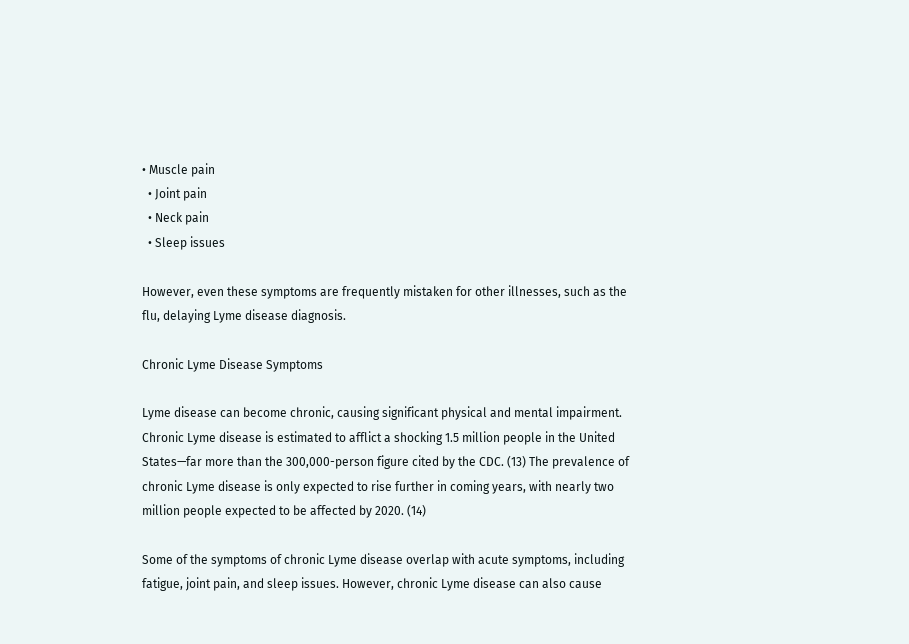• Muscle pain
  • Joint pain
  • Neck pain
  • Sleep issues

However, even these symptoms are frequently mistaken for other illnesses, such as the flu, delaying Lyme disease diagnosis.

Chronic Lyme Disease Symptoms

Lyme disease can become chronic, causing significant physical and mental impairment. Chronic Lyme disease is estimated to afflict a shocking 1.5 million people in the United States—far more than the 300,000-person figure cited by the CDC. (13) The prevalence of chronic Lyme disease is only expected to rise further in coming years, with nearly two million people expected to be affected by 2020. (14)

Some of the symptoms of chronic Lyme disease overlap with acute symptoms, including fatigue, joint pain, and sleep issues. However, chronic Lyme disease can also cause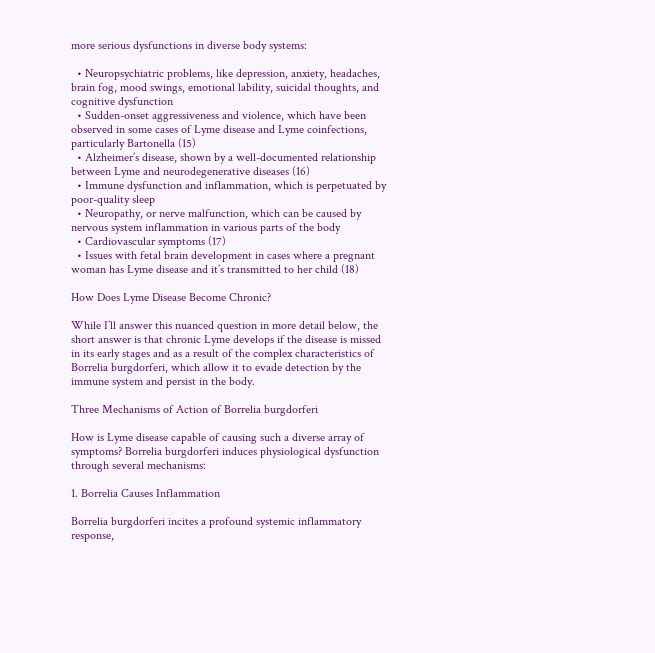more serious dysfunctions in diverse body systems:

  • Neuropsychiatric problems, like depression, anxiety, headaches, brain fog, mood swings, emotional lability, suicidal thoughts, and cognitive dysfunction
  • Sudden-onset aggressiveness and violence, which have been observed in some cases of Lyme disease and Lyme coinfections, particularly Bartonella (15)
  • Alzheimer’s disease, shown by a well-documented relationship between Lyme and neurodegenerative diseases (16)
  • Immune dysfunction and inflammation, which is perpetuated by poor-quality sleep
  • Neuropathy, or nerve malfunction, which can be caused by nervous system inflammation in various parts of the body
  • Cardiovascular symptoms (17)
  • Issues with fetal brain development in cases where a pregnant woman has Lyme disease and it’s transmitted to her child (18)

How Does Lyme Disease Become Chronic?

While I’ll answer this nuanced question in more detail below, the short answer is that chronic Lyme develops if the disease is missed in its early stages and as a result of the complex characteristics of Borrelia burgdorferi, which allow it to evade detection by the immune system and persist in the body.

Three Mechanisms of Action of Borrelia burgdorferi

How is Lyme disease capable of causing such a diverse array of symptoms? Borrelia burgdorferi induces physiological dysfunction through several mechanisms:

1. Borrelia Causes Inflammation

Borrelia burgdorferi incites a profound systemic inflammatory response,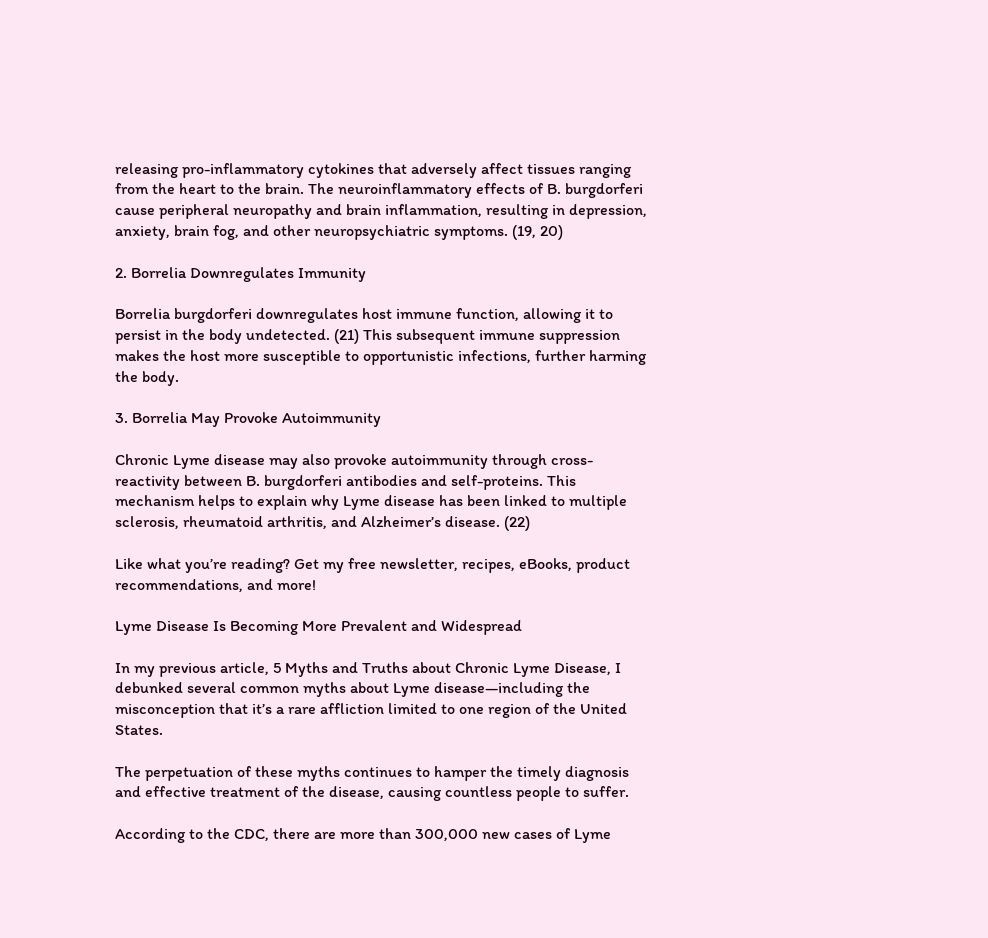releasing pro-inflammatory cytokines that adversely affect tissues ranging from the heart to the brain. The neuroinflammatory effects of B. burgdorferi cause peripheral neuropathy and brain inflammation, resulting in depression, anxiety, brain fog, and other neuropsychiatric symptoms. (19, 20)

2. Borrelia Downregulates Immunity

Borrelia burgdorferi downregulates host immune function, allowing it to persist in the body undetected. (21) This subsequent immune suppression makes the host more susceptible to opportunistic infections, further harming the body.

3. Borrelia May Provoke Autoimmunity

Chronic Lyme disease may also provoke autoimmunity through cross-reactivity between B. burgdorferi antibodies and self-proteins. This mechanism helps to explain why Lyme disease has been linked to multiple sclerosis, rheumatoid arthritis, and Alzheimer’s disease. (22)

Like what you’re reading? Get my free newsletter, recipes, eBooks, product recommendations, and more!

Lyme Disease Is Becoming More Prevalent and Widespread

In my previous article, 5 Myths and Truths about Chronic Lyme Disease, I debunked several common myths about Lyme disease—including the misconception that it’s a rare affliction limited to one region of the United States.

The perpetuation of these myths continues to hamper the timely diagnosis and effective treatment of the disease, causing countless people to suffer.

According to the CDC, there are more than 300,000 new cases of Lyme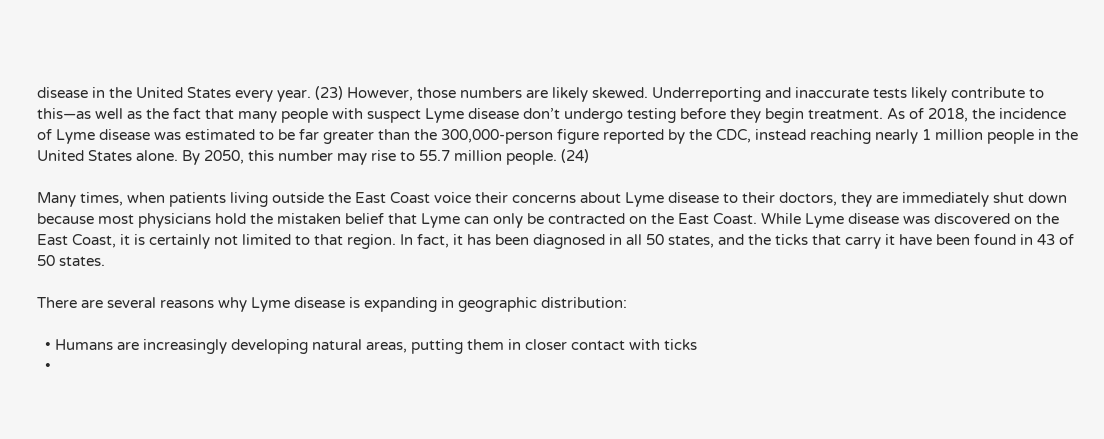disease in the United States every year. (23) However, those numbers are likely skewed. Underreporting and inaccurate tests likely contribute to this—as well as the fact that many people with suspect Lyme disease don’t undergo testing before they begin treatment. As of 2018, the incidence of Lyme disease was estimated to be far greater than the 300,000-person figure reported by the CDC, instead reaching nearly 1 million people in the United States alone. By 2050, this number may rise to 55.7 million people. (24)

Many times, when patients living outside the East Coast voice their concerns about Lyme disease to their doctors, they are immediately shut down because most physicians hold the mistaken belief that Lyme can only be contracted on the East Coast. While Lyme disease was discovered on the East Coast, it is certainly not limited to that region. In fact, it has been diagnosed in all 50 states, and the ticks that carry it have been found in 43 of 50 states.

There are several reasons why Lyme disease is expanding in geographic distribution:

  • Humans are increasingly developing natural areas, putting them in closer contact with ticks
  •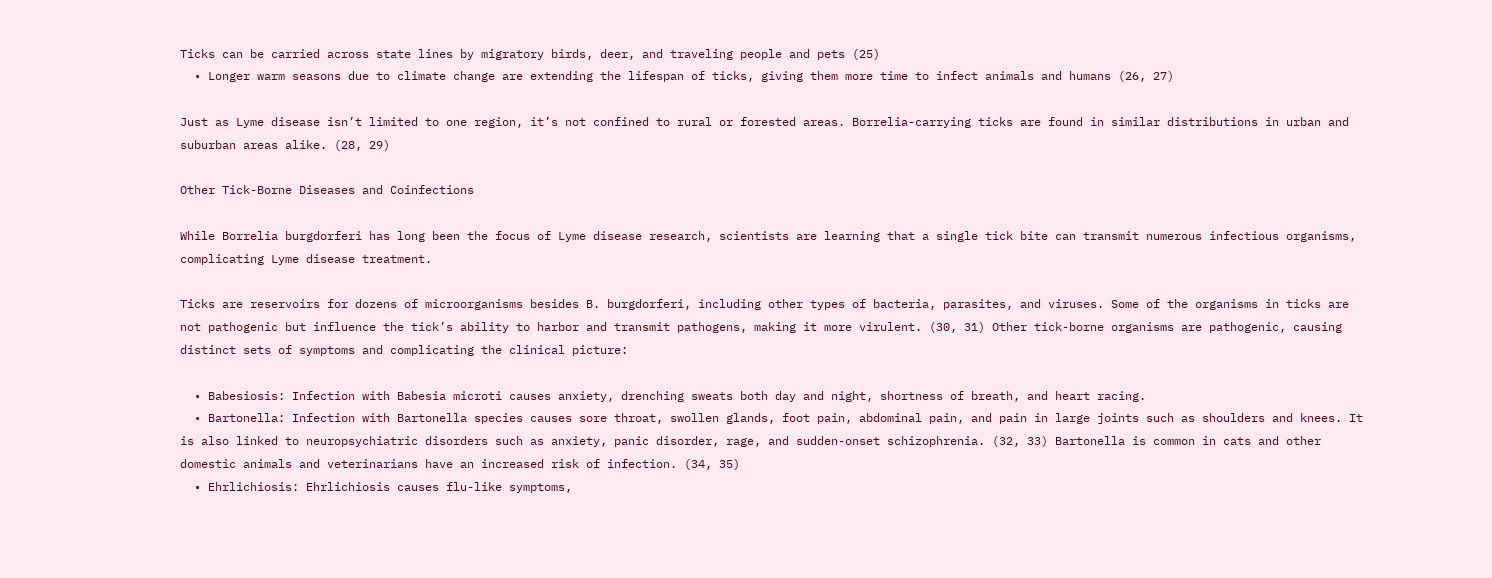Ticks can be carried across state lines by migratory birds, deer, and traveling people and pets (25)
  • Longer warm seasons due to climate change are extending the lifespan of ticks, giving them more time to infect animals and humans (26, 27)

Just as Lyme disease isn’t limited to one region, it’s not confined to rural or forested areas. Borrelia-carrying ticks are found in similar distributions in urban and suburban areas alike. (28, 29)

Other Tick-Borne Diseases and Coinfections

While Borrelia burgdorferi has long been the focus of Lyme disease research, scientists are learning that a single tick bite can transmit numerous infectious organisms, complicating Lyme disease treatment.

Ticks are reservoirs for dozens of microorganisms besides B. burgdorferi, including other types of bacteria, parasites, and viruses. Some of the organisms in ticks are not pathogenic but influence the tick’s ability to harbor and transmit pathogens, making it more virulent. (30, 31) Other tick-borne organisms are pathogenic, causing distinct sets of symptoms and complicating the clinical picture:

  • Babesiosis: Infection with Babesia microti causes anxiety, drenching sweats both day and night, shortness of breath, and heart racing.
  • Bartonella: Infection with Bartonella species causes sore throat, swollen glands, foot pain, abdominal pain, and pain in large joints such as shoulders and knees. It is also linked to neuropsychiatric disorders such as anxiety, panic disorder, rage, and sudden-onset schizophrenia. (32, 33) Bartonella is common in cats and other domestic animals and veterinarians have an increased risk of infection. (34, 35)
  • Ehrlichiosis: Ehrlichiosis causes flu-like symptoms,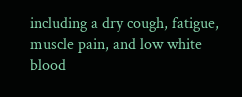including a dry cough, fatigue, muscle pain, and low white blood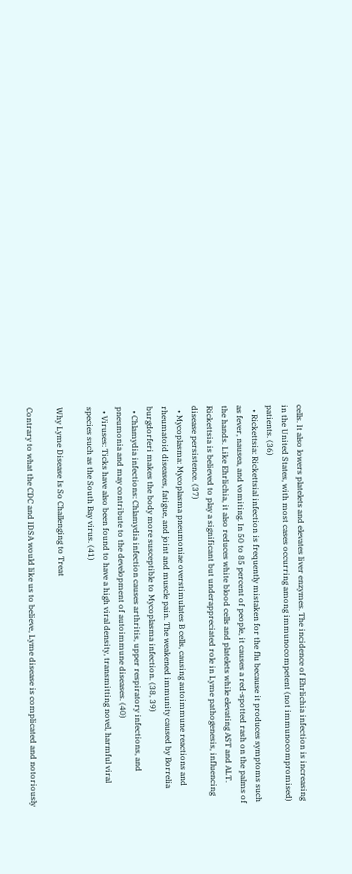cells. It also lowers platelets and elevates liver enzymes. The incidence of Ehrlichia infection is increasing in the United States, with most cases occurring among immunocompetent (not immunocompromised) patients. (36)
  • Rickettsia: Rickettsial infection is frequently mistaken for the flu because it produces symptoms such as fever, nausea, and vomiting. In 50 to 85 percent of people, it causes a red-spotted rash on the palms of the hands. Like Ehrlichia, it also reduces white blood cells and platelets while elevating AST and ALT. Rickettsia is believed to play a significant but underappreciated role in Lyme pathogenesis, influencing disease persistence. (37)
  • Mycoplasma: Mycoplasma pneumoniae overstimulates B cells, causing autoimmune reactions and rheumatoid diseases, fatigue, and joint and muscle pain. The weakened immunity caused by Borrelia burgdorferi makes the body more susceptible to Mycoplasma infection. (38, 39)
  • Chlamydia infections: Chlamydia infection causes arthritis, upper respiratory infections, and pneumonia and may contribute to the development of autoimmune diseases. (40)
  • Viruses: Ticks have also been found to have a high viral density, transmitting novel, harmful viral species such as the South Bay virus. (41)

Why Lyme Disease Is So Challenging to Treat

Contrary to what the CDC and IDSA would like us to believe, Lyme disease is complicated and notoriously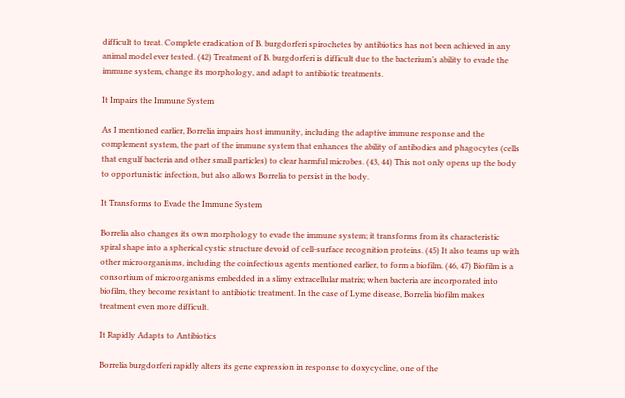difficult to treat. Complete eradication of B. burgdorferi spirochetes by antibiotics has not been achieved in any animal model ever tested. (42) Treatment of B. burgdorferi is difficult due to the bacterium’s ability to evade the immune system, change its morphology, and adapt to antibiotic treatments.

It Impairs the Immune System

As I mentioned earlier, Borrelia impairs host immunity, including the adaptive immune response and the complement system, the part of the immune system that enhances the ability of antibodies and phagocytes (cells that engulf bacteria and other small particles) to clear harmful microbes. (43, 44) This not only opens up the body to opportunistic infection, but also allows Borrelia to persist in the body.

It Transforms to Evade the Immune System

Borrelia also changes its own morphology to evade the immune system; it transforms from its characteristic spiral shape into a spherical cystic structure devoid of cell-surface recognition proteins. (45) It also teams up with other microorganisms, including the coinfectious agents mentioned earlier, to form a biofilm. (46, 47) Biofilm is a consortium of microorganisms embedded in a slimy extracellular matrix; when bacteria are incorporated into biofilm, they become resistant to antibiotic treatment. In the case of Lyme disease, Borrelia biofilm makes treatment even more difficult.

It Rapidly Adapts to Antibiotics

Borrelia burgdorferi rapidly alters its gene expression in response to doxycycline, one of the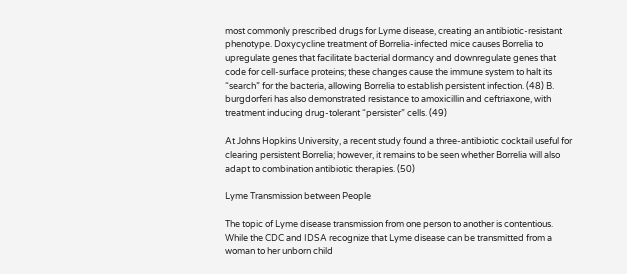most commonly prescribed drugs for Lyme disease, creating an antibiotic-resistant phenotype. Doxycycline treatment of Borrelia-infected mice causes Borrelia to upregulate genes that facilitate bacterial dormancy and downregulate genes that code for cell-surface proteins; these changes cause the immune system to halt its “search” for the bacteria, allowing Borrelia to establish persistent infection. (48) B. burgdorferi has also demonstrated resistance to amoxicillin and ceftriaxone, with treatment inducing drug-tolerant “persister” cells. (49)

At Johns Hopkins University, a recent study found a three-antibiotic cocktail useful for clearing persistent Borrelia; however, it remains to be seen whether Borrelia will also adapt to combination antibiotic therapies. (50)

Lyme Transmission between People

The topic of Lyme disease transmission from one person to another is contentious. While the CDC and IDSA recognize that Lyme disease can be transmitted from a woman to her unborn child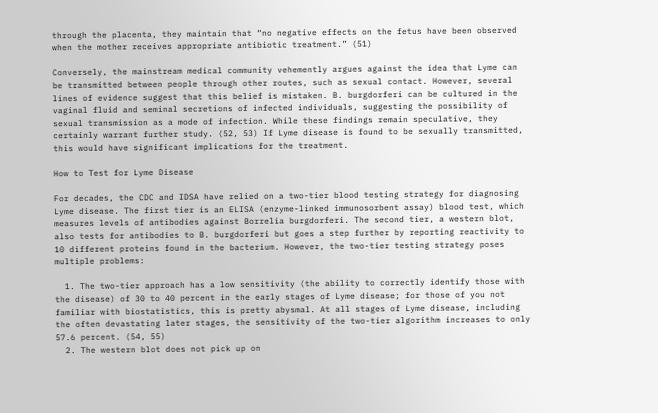through the placenta, they maintain that “no negative effects on the fetus have been observed when the mother receives appropriate antibiotic treatment.” (51)

Conversely, the mainstream medical community vehemently argues against the idea that Lyme can be transmitted between people through other routes, such as sexual contact. However, several lines of evidence suggest that this belief is mistaken. B. burgdorferi can be cultured in the vaginal fluid and seminal secretions of infected individuals, suggesting the possibility of sexual transmission as a mode of infection. While these findings remain speculative, they certainly warrant further study. (52, 53) If Lyme disease is found to be sexually transmitted, this would have significant implications for the treatment.

How to Test for Lyme Disease

For decades, the CDC and IDSA have relied on a two-tier blood testing strategy for diagnosing Lyme disease. The first tier is an ELISA (enzyme-linked immunosorbent assay) blood test, which measures levels of antibodies against Borrelia burgdorferi. The second tier, a western blot, also tests for antibodies to B. burgdorferi but goes a step further by reporting reactivity to 10 different proteins found in the bacterium. However, the two-tier testing strategy poses multiple problems:

  1. The two-tier approach has a low sensitivity (the ability to correctly identify those with the disease) of 30 to 40 percent in the early stages of Lyme disease; for those of you not familiar with biostatistics, this is pretty abysmal. At all stages of Lyme disease, including the often devastating later stages, the sensitivity of the two-tier algorithm increases to only 57.6 percent. (54, 55)
  2. The western blot does not pick up on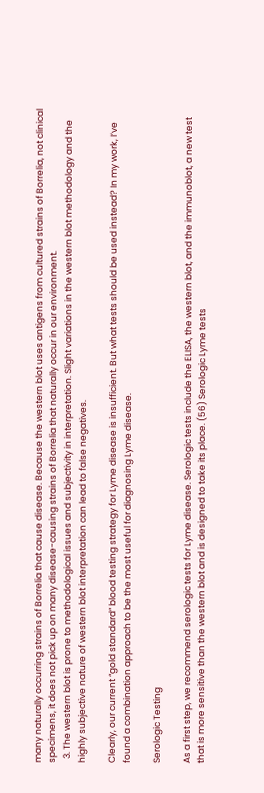many naturally occurring strains of Borrelia that cause disease. Because the western blot uses antigens from cultured strains of Borrelia, not clinical specimens, it does not pick up on many disease-causing strains of Borrelia that naturally occur in our environment.
  3. The western blot is prone to methodological issues and subjectivity in interpretation. Slight variations in the western blot methodology and the highly subjective nature of western blot interpretation can lead to false negatives.

Clearly, our current “gold standard” blood testing strategy for Lyme disease is insufficient. But what tests should be used instead? In my work, I’ve found a combination approach to be the most useful for diagnosing Lyme disease.

Serologic Testing

As a first step, we recommend serologic tests for Lyme disease. Serologic tests include the ELISA, the western blot, and the immunoblot, a new test that is more sensitive than the western blot and is designed to take its place. (56) Serologic Lyme tests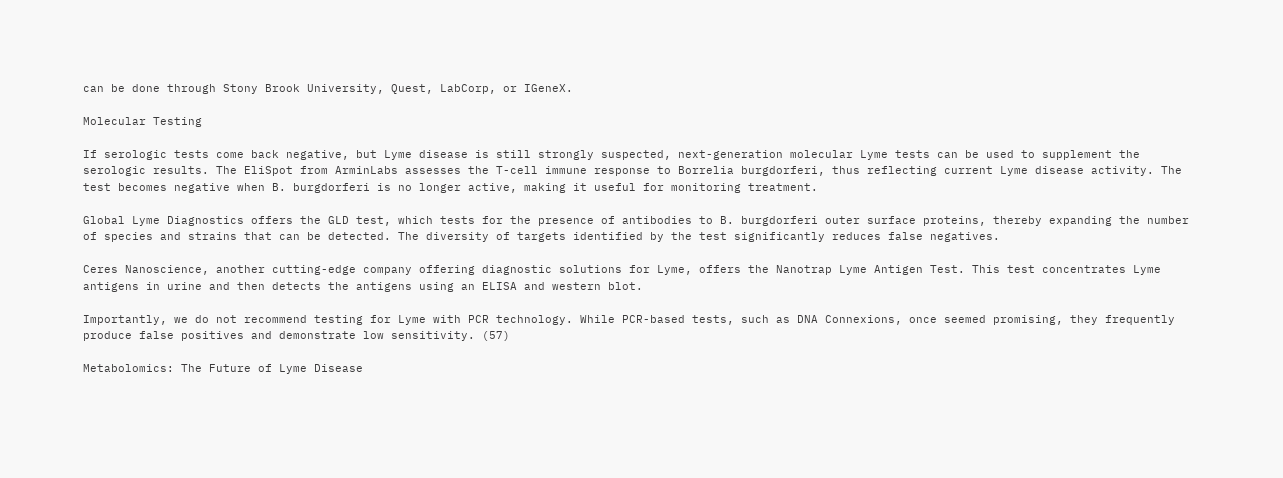can be done through Stony Brook University, Quest, LabCorp, or IGeneX.

Molecular Testing

If serologic tests come back negative, but Lyme disease is still strongly suspected, next-generation molecular Lyme tests can be used to supplement the serologic results. The EliSpot from ArminLabs assesses the T-cell immune response to Borrelia burgdorferi, thus reflecting current Lyme disease activity. The test becomes negative when B. burgdorferi is no longer active, making it useful for monitoring treatment.

Global Lyme Diagnostics offers the GLD test, which tests for the presence of antibodies to B. burgdorferi outer surface proteins, thereby expanding the number of species and strains that can be detected. The diversity of targets identified by the test significantly reduces false negatives.

Ceres Nanoscience, another cutting-edge company offering diagnostic solutions for Lyme, offers the Nanotrap Lyme Antigen Test. This test concentrates Lyme antigens in urine and then detects the antigens using an ELISA and western blot.

Importantly, we do not recommend testing for Lyme with PCR technology. While PCR-based tests, such as DNA Connexions, once seemed promising, they frequently produce false positives and demonstrate low sensitivity. (57)

Metabolomics: The Future of Lyme Disease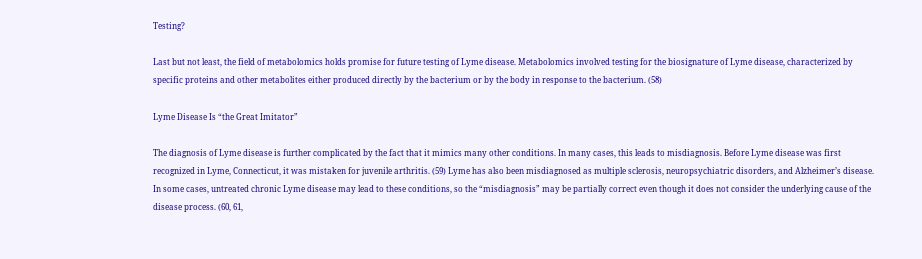Testing?

Last but not least, the field of metabolomics holds promise for future testing of Lyme disease. Metabolomics involved testing for the biosignature of Lyme disease, characterized by specific proteins and other metabolites either produced directly by the bacterium or by the body in response to the bacterium. (58)

Lyme Disease Is “the Great Imitator”

The diagnosis of Lyme disease is further complicated by the fact that it mimics many other conditions. In many cases, this leads to misdiagnosis. Before Lyme disease was first recognized in Lyme, Connecticut, it was mistaken for juvenile arthritis. (59) Lyme has also been misdiagnosed as multiple sclerosis, neuropsychiatric disorders, and Alzheimer’s disease. In some cases, untreated chronic Lyme disease may lead to these conditions, so the “misdiagnosis” may be partially correct even though it does not consider the underlying cause of the disease process. (60, 61,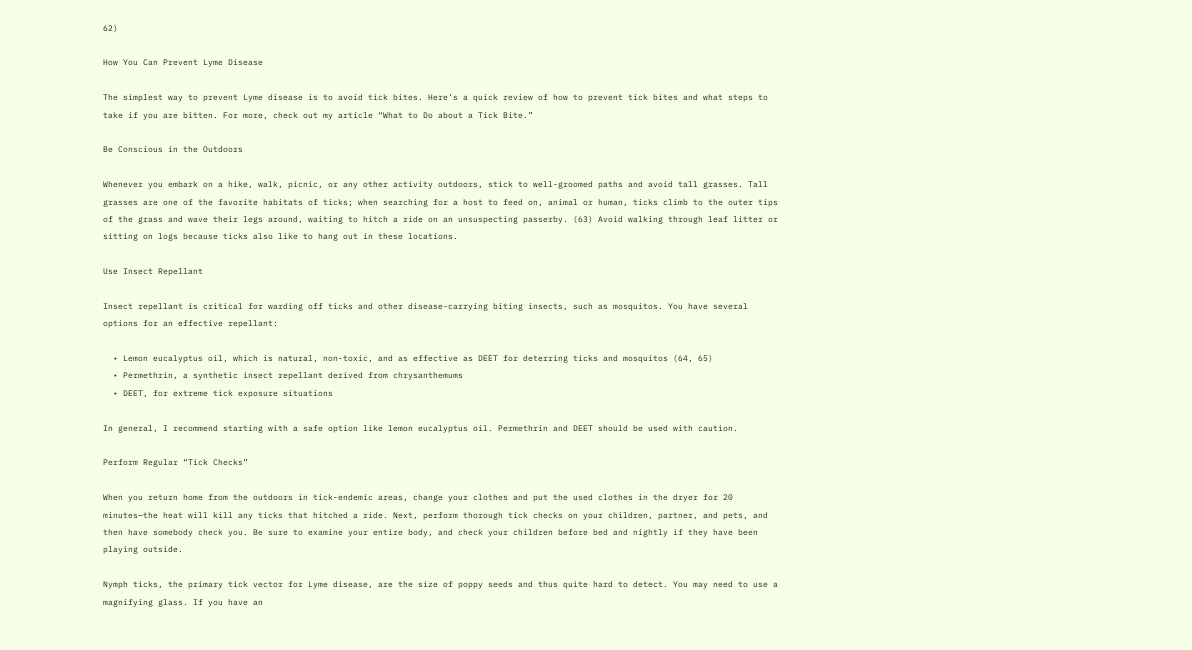62)

How You Can Prevent Lyme Disease

The simplest way to prevent Lyme disease is to avoid tick bites. Here’s a quick review of how to prevent tick bites and what steps to take if you are bitten. For more, check out my article “What to Do about a Tick Bite.”

Be Conscious in the Outdoors

Whenever you embark on a hike, walk, picnic, or any other activity outdoors, stick to well-groomed paths and avoid tall grasses. Tall grasses are one of the favorite habitats of ticks; when searching for a host to feed on, animal or human, ticks climb to the outer tips of the grass and wave their legs around, waiting to hitch a ride on an unsuspecting passerby. (63) Avoid walking through leaf litter or sitting on logs because ticks also like to hang out in these locations.

Use Insect Repellant

Insect repellant is critical for warding off ticks and other disease-carrying biting insects, such as mosquitos. You have several options for an effective repellant:

  • Lemon eucalyptus oil, which is natural, non-toxic, and as effective as DEET for deterring ticks and mosquitos (64, 65)
  • Permethrin, a synthetic insect repellant derived from chrysanthemums
  • DEET, for extreme tick exposure situations

In general, I recommend starting with a safe option like lemon eucalyptus oil. Permethrin and DEET should be used with caution.

Perform Regular “Tick Checks”

When you return home from the outdoors in tick-endemic areas, change your clothes and put the used clothes in the dryer for 20 minutes—the heat will kill any ticks that hitched a ride. Next, perform thorough tick checks on your children, partner, and pets, and then have somebody check you. Be sure to examine your entire body, and check your children before bed and nightly if they have been playing outside.

Nymph ticks, the primary tick vector for Lyme disease, are the size of poppy seeds and thus quite hard to detect. You may need to use a magnifying glass. If you have an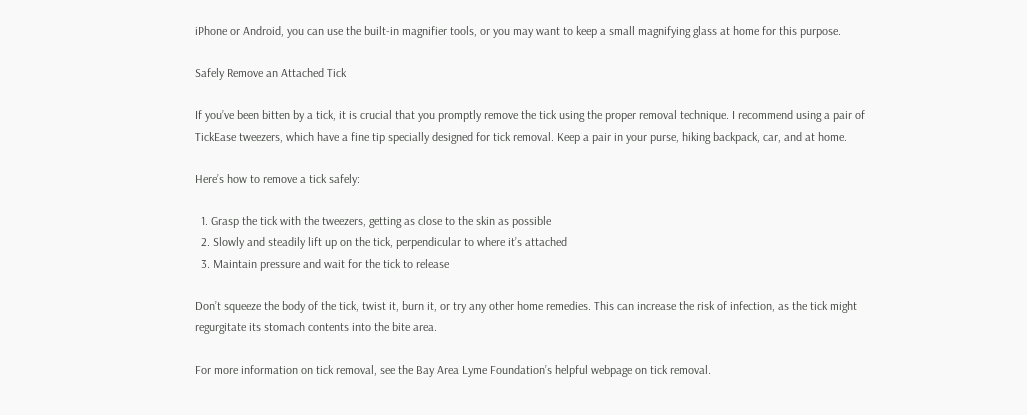iPhone or Android, you can use the built-in magnifier tools, or you may want to keep a small magnifying glass at home for this purpose.

Safely Remove an Attached Tick

If you’ve been bitten by a tick, it is crucial that you promptly remove the tick using the proper removal technique. I recommend using a pair of TickEase tweezers, which have a fine tip specially designed for tick removal. Keep a pair in your purse, hiking backpack, car, and at home.

Here’s how to remove a tick safely:

  1. Grasp the tick with the tweezers, getting as close to the skin as possible
  2. Slowly and steadily lift up on the tick, perpendicular to where it’s attached
  3. Maintain pressure and wait for the tick to release

Don’t squeeze the body of the tick, twist it, burn it, or try any other home remedies. This can increase the risk of infection, as the tick might regurgitate its stomach contents into the bite area.

For more information on tick removal, see the Bay Area Lyme Foundation’s helpful webpage on tick removal.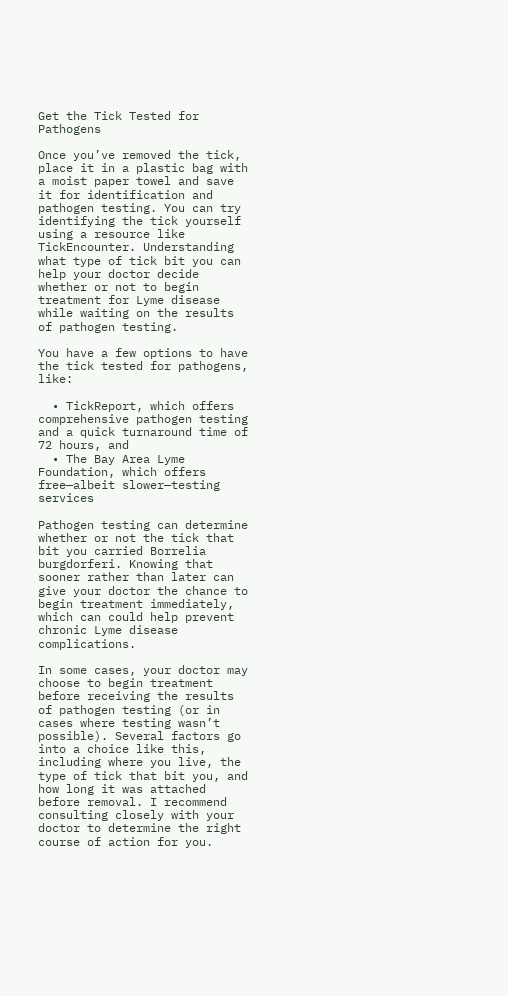Get the Tick Tested for Pathogens

Once you’ve removed the tick, place it in a plastic bag with a moist paper towel and save it for identification and pathogen testing. You can try identifying the tick yourself using a resource like TickEncounter. Understanding what type of tick bit you can help your doctor decide whether or not to begin treatment for Lyme disease while waiting on the results of pathogen testing.

You have a few options to have the tick tested for pathogens, like:

  • TickReport, which offers comprehensive pathogen testing and a quick turnaround time of 72 hours, and
  • The Bay Area Lyme Foundation, which offers free—albeit slower—testing services

Pathogen testing can determine whether or not the tick that bit you carried Borrelia burgdorferi. Knowing that sooner rather than later can give your doctor the chance to begin treatment immediately, which can could help prevent chronic Lyme disease complications.

In some cases, your doctor may choose to begin treatment before receiving the results of pathogen testing (or in cases where testing wasn’t possible). Several factors go into a choice like this, including where you live, the type of tick that bit you, and how long it was attached before removal. I recommend consulting closely with your doctor to determine the right course of action for you.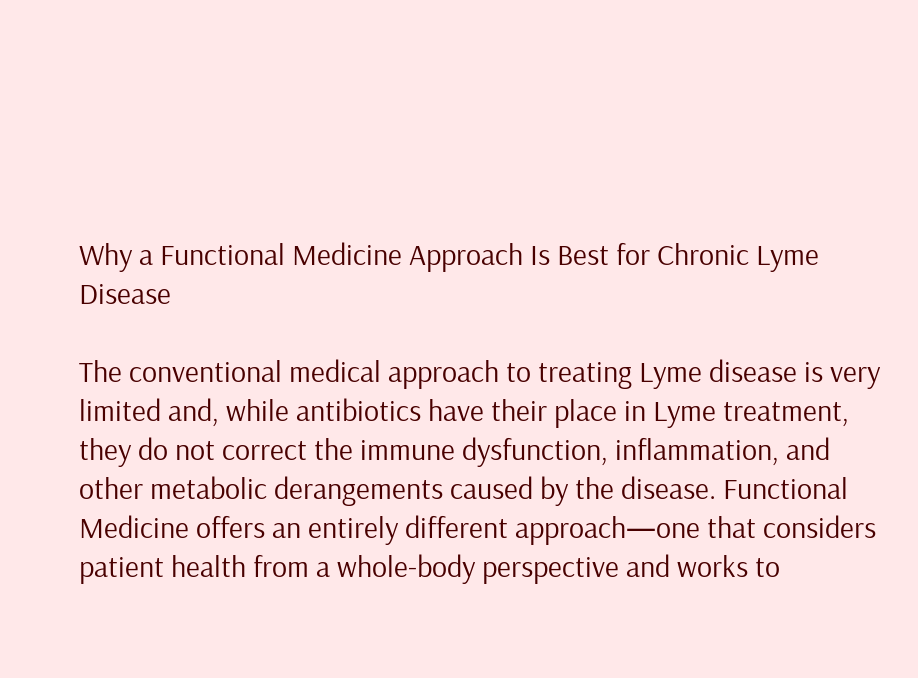Why a Functional Medicine Approach Is Best for Chronic Lyme Disease

The conventional medical approach to treating Lyme disease is very limited and, while antibiotics have their place in Lyme treatment, they do not correct the immune dysfunction, inflammation, and other metabolic derangements caused by the disease. Functional Medicine offers an entirely different approach—one that considers patient health from a whole-body perspective and works to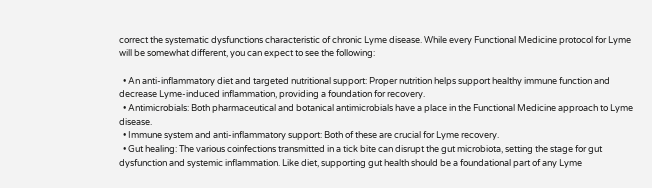correct the systematic dysfunctions characteristic of chronic Lyme disease. While every Functional Medicine protocol for Lyme will be somewhat different, you can expect to see the following:

  • An anti-inflammatory diet and targeted nutritional support: Proper nutrition helps support healthy immune function and decrease Lyme-induced inflammation, providing a foundation for recovery.
  • Antimicrobials: Both pharmaceutical and botanical antimicrobials have a place in the Functional Medicine approach to Lyme disease.
  • Immune system and anti-inflammatory support: Both of these are crucial for Lyme recovery.
  • Gut healing: The various coinfections transmitted in a tick bite can disrupt the gut microbiota, setting the stage for gut dysfunction and systemic inflammation. Like diet, supporting gut health should be a foundational part of any Lyme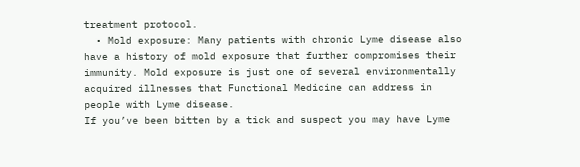treatment protocol.
  • Mold exposure: Many patients with chronic Lyme disease also have a history of mold exposure that further compromises their immunity. Mold exposure is just one of several environmentally acquired illnesses that Functional Medicine can address in people with Lyme disease.
If you’ve been bitten by a tick and suspect you may have Lyme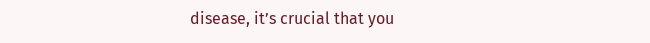disease, it’s crucial that you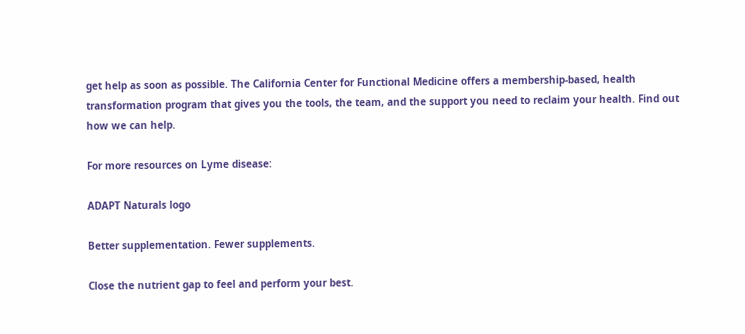get help as soon as possible. The California Center for Functional Medicine offers a membership-based, health transformation program that gives you the tools, the team, and the support you need to reclaim your health. Find out how we can help.

For more resources on Lyme disease:

ADAPT Naturals logo

Better supplementation. Fewer supplements.

Close the nutrient gap to feel and perform your best.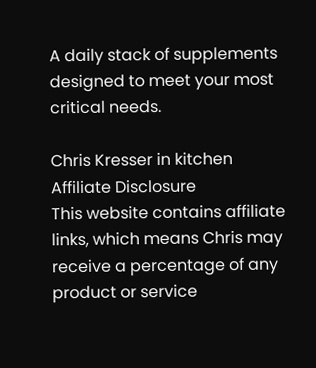A daily stack of supplements designed to meet your most critical needs.

Chris Kresser in kitchen
Affiliate Disclosure
This website contains affiliate links, which means Chris may receive a percentage of any product or service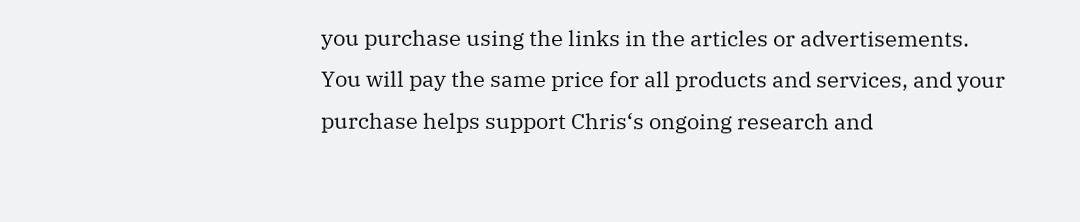you purchase using the links in the articles or advertisements. You will pay the same price for all products and services, and your purchase helps support Chris‘s ongoing research and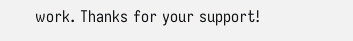work. Thanks for your support!